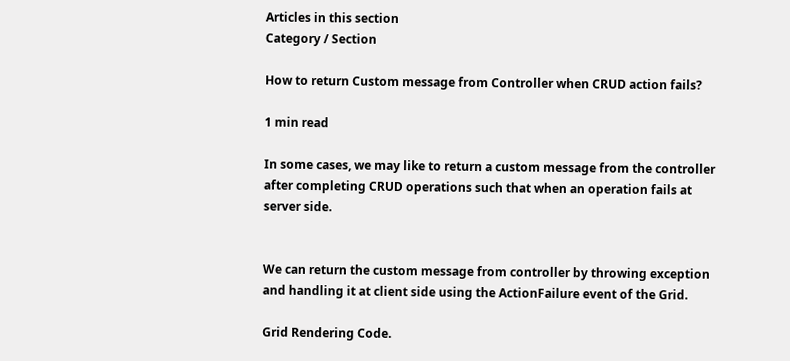Articles in this section
Category / Section

How to return Custom message from Controller when CRUD action fails?

1 min read

In some cases, we may like to return a custom message from the controller after completing CRUD operations such that when an operation fails at server side.


We can return the custom message from controller by throwing exception and handling it at client side using the ActionFailure event of the Grid.

Grid Rendering Code.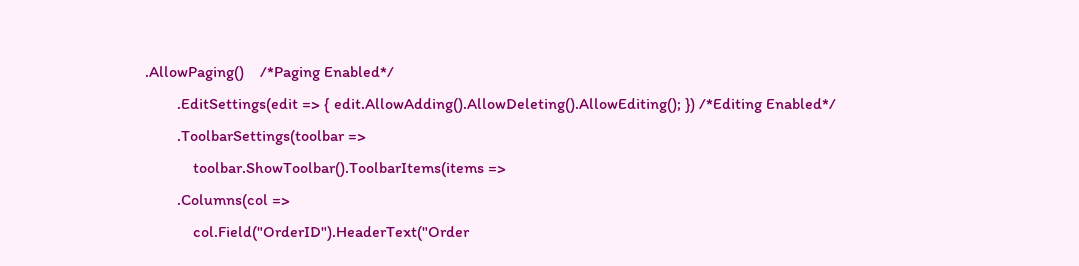.AllowPaging()    /*Paging Enabled*/
        .EditSettings(edit => { edit.AllowAdding().AllowDeleting().AllowEditing(); }) /*Editing Enabled*/
        .ToolbarSettings(toolbar =>
            toolbar.ShowToolbar().ToolbarItems(items =>
        .Columns(col =>
            col.Field("OrderID").HeaderText("Order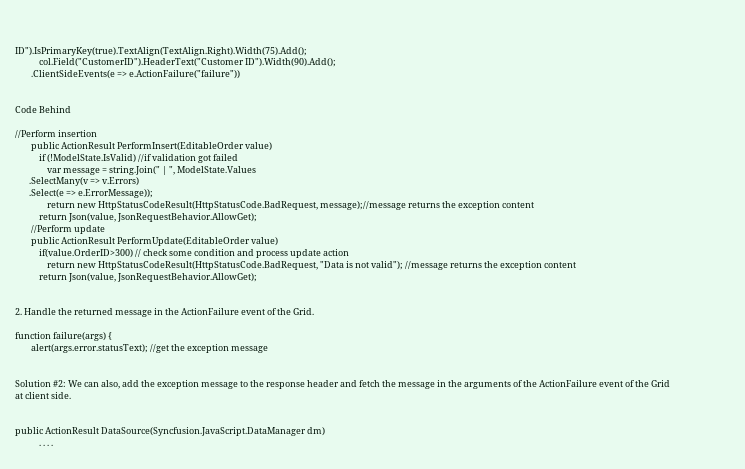ID").IsPrimaryKey(true).TextAlign(TextAlign.Right).Width(75).Add();
            col.Field("CustomerID").HeaderText("Customer ID").Width(90).Add();
        .ClientSideEvents(e => e.ActionFailure("failure"))


Code Behind

//Perform insertion
        public ActionResult PerformInsert(EditableOrder value)
            if (!ModelState.IsValid) //if validation got failed
                var message = string.Join(" | ", ModelState.Values
       .SelectMany(v => v.Errors)
       .Select(e => e.ErrorMessage));
                return new HttpStatusCodeResult(HttpStatusCode.BadRequest, message);//message returns the exception content
            return Json(value, JsonRequestBehavior.AllowGet);
        //Perform update
        public ActionResult PerformUpdate(EditableOrder value)
            if(value.OrderID>300) // check some condition and process update action
                return new HttpStatusCodeResult(HttpStatusCode.BadRequest, "Data is not valid"); //message returns the exception content
            return Json(value, JsonRequestBehavior.AllowGet);


2. Handle the returned message in the ActionFailure event of the Grid.

function failure(args) {
        alert(args.error.statusText); //get the exception message


Solution #2: We can also, add the exception message to the response header and fetch the message in the arguments of the ActionFailure event of the Grid at client side.


public ActionResult DataSource(Syncfusion.JavaScript.DataManager dm)
            . . . .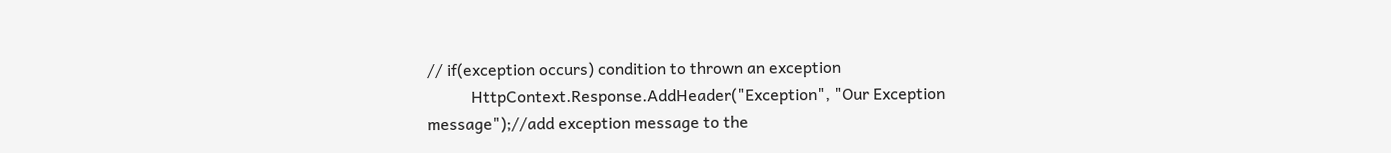// if(exception occurs) condition to thrown an exception
           HttpContext.Response.AddHeader("Exception", "Our Exception message");//add exception message to the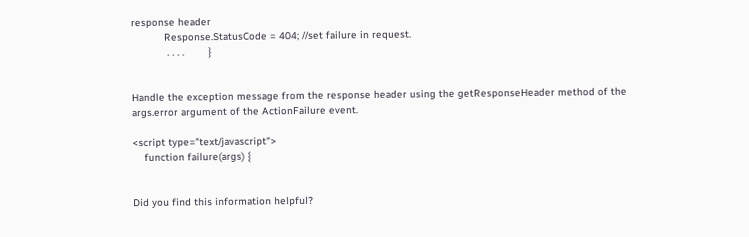response header
           Response.StatusCode = 404; //set failure in request.
            . . . .        }


Handle the exception message from the response header using the getResponseHeader method of the args.error argument of the ActionFailure event.

<script type="text/javascript">
    function failure(args) {


Did you find this information helpful?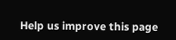Help us improve this page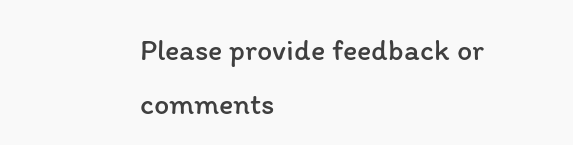Please provide feedback or comments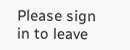Please sign in to leave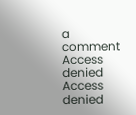a comment
Access denied
Access denied